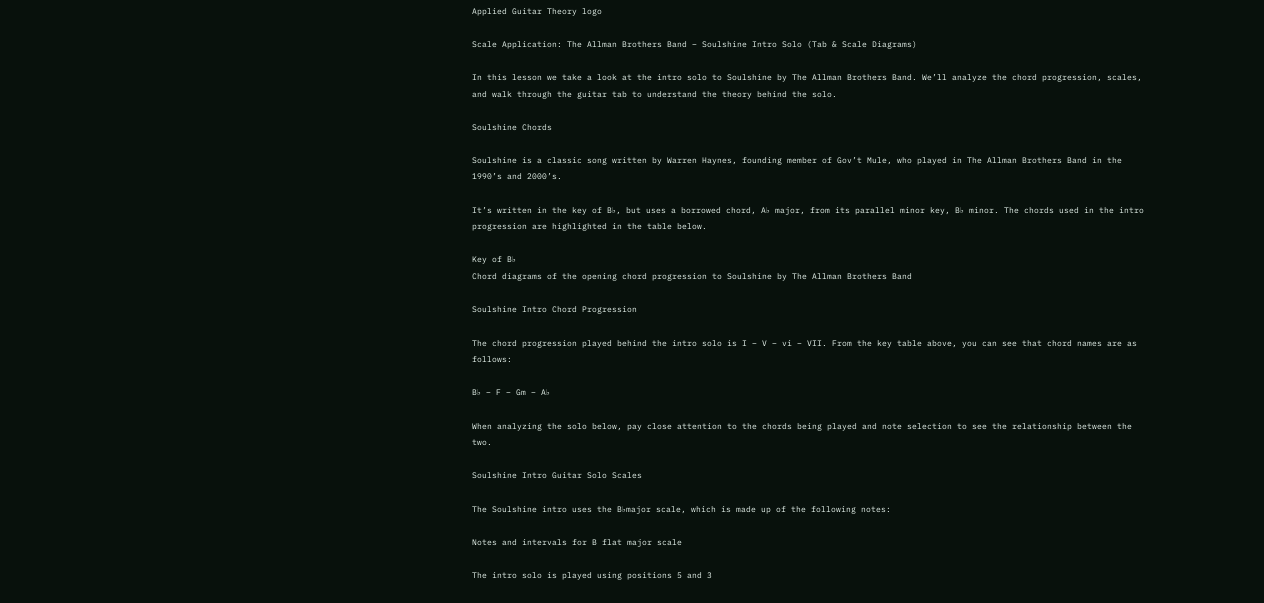Applied Guitar Theory logo

Scale Application: The Allman Brothers Band – Soulshine Intro Solo (Tab & Scale Diagrams)

In this lesson we take a look at the intro solo to Soulshine by The Allman Brothers Band. We’ll analyze the chord progression, scales, and walk through the guitar tab to understand the theory behind the solo.

Soulshine Chords

Soulshine is a classic song written by Warren Haynes, founding member of Gov’t Mule, who played in The Allman Brothers Band in the 1990’s and 2000’s.

It’s written in the key of B♭, but uses a borrowed chord, A♭ major, from its parallel minor key, B♭ minor. The chords used in the intro progression are highlighted in the table below.

Key of B♭
Chord diagrams of the opening chord progression to Soulshine by The Allman Brothers Band

Soulshine Intro Chord Progression

The chord progression played behind the intro solo is I – V – vi – VII. From the key table above, you can see that chord names are as follows:

B♭ – F – Gm – A♭

When analyzing the solo below, pay close attention to the chords being played and note selection to see the relationship between the two.

Soulshine Intro Guitar Solo Scales

The Soulshine intro uses the B♭major scale, which is made up of the following notes:

Notes and intervals for B flat major scale

The intro solo is played using positions 5 and 3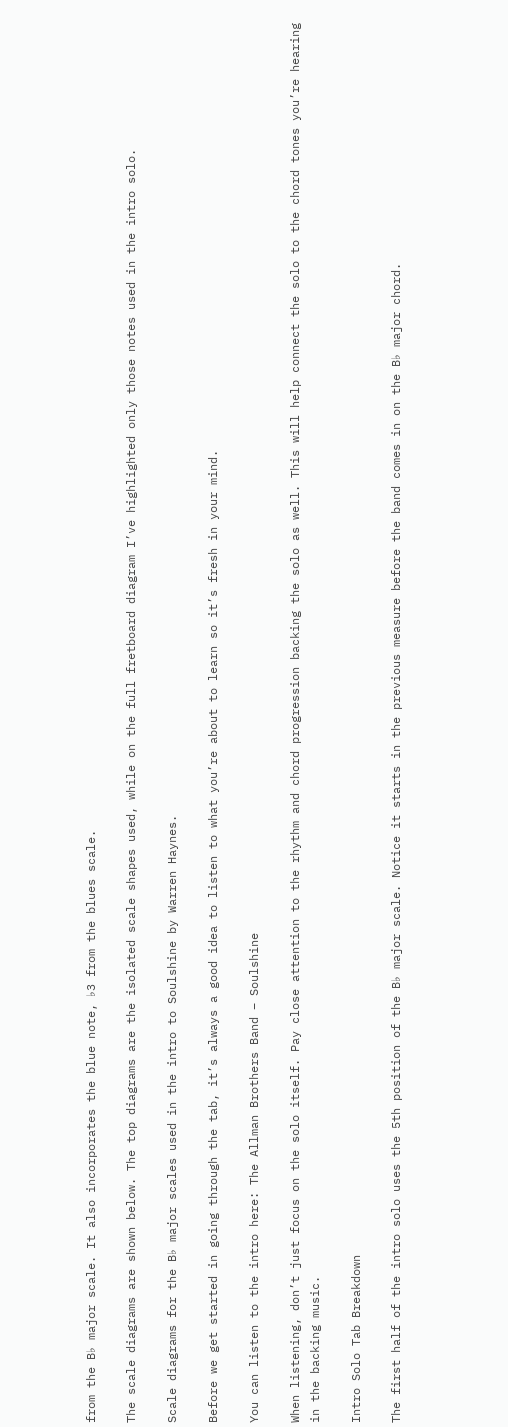from the B♭ major scale. It also incorporates the blue note, ♭3 from the blues scale.

The scale diagrams are shown below. The top diagrams are the isolated scale shapes used, while on the full fretboard diagram I’ve highlighted only those notes used in the intro solo.

Scale diagrams for the B♭ major scales used in the intro to Soulshine by Warren Haynes.

Before we get started in going through the tab, it’s always a good idea to listen to what you’re about to learn so it’s fresh in your mind.

You can listen to the intro here: The Allman Brothers Band – Soulshine

When listening, don’t just focus on the solo itself. Pay close attention to the rhythm and chord progression backing the solo as well. This will help connect the solo to the chord tones you’re hearing in the backing music.

Intro Solo Tab Breakdown

The first half of the intro solo uses the 5th position of the B♭ major scale. Notice it starts in the previous measure before the band comes in on the B♭ major chord.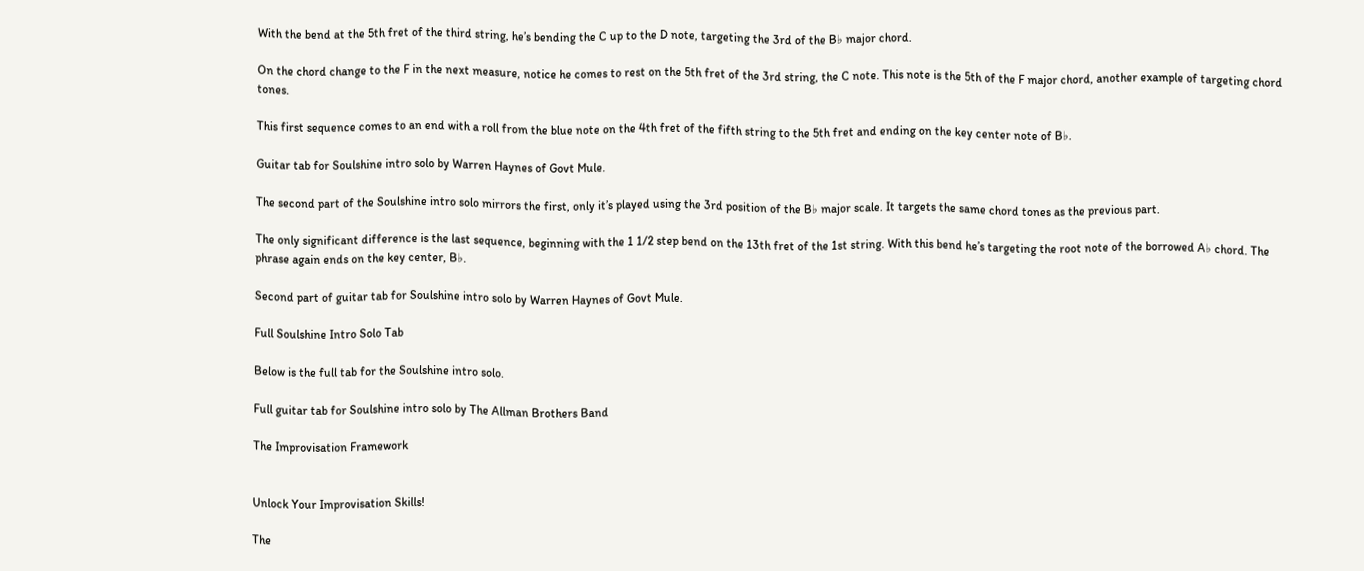With the bend at the 5th fret of the third string, he’s bending the C up to the D note, targeting the 3rd of the B♭ major chord.

On the chord change to the F in the next measure, notice he comes to rest on the 5th fret of the 3rd string, the C note. This note is the 5th of the F major chord, another example of targeting chord tones.

This first sequence comes to an end with a roll from the blue note on the 4th fret of the fifth string to the 5th fret and ending on the key center note of B♭.

Guitar tab for Soulshine intro solo by Warren Haynes of Govt Mule.

The second part of the Soulshine intro solo mirrors the first, only it’s played using the 3rd position of the B♭ major scale. It targets the same chord tones as the previous part.

The only significant difference is the last sequence, beginning with the 1 1/2 step bend on the 13th fret of the 1st string. With this bend he’s targeting the root note of the borrowed A♭ chord. The phrase again ends on the key center, B♭.

Second part of guitar tab for Soulshine intro solo by Warren Haynes of Govt Mule.

Full Soulshine Intro Solo Tab

Below is the full tab for the Soulshine intro solo.

Full guitar tab for Soulshine intro solo by The Allman Brothers Band

The Improvisation Framework


Unlock Your Improvisation Skills!

The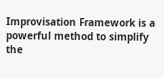Improvisation Framework is a powerful method to simplify the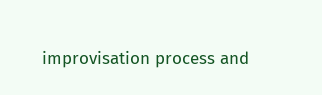improvisation process and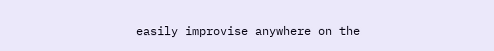easily improvise anywhere on the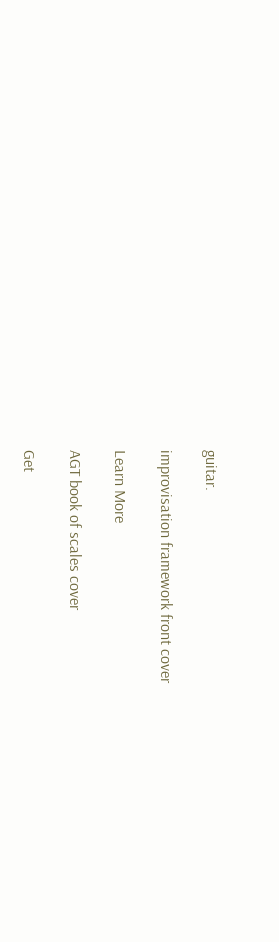guitar.

improvisation framework front cover

Learn More

AGT book of scales cover

Get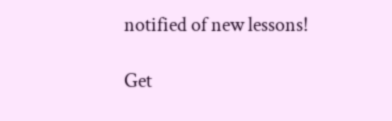notified of new lessons!

Get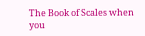The Book of Scales when you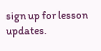sign up for lesson updates.